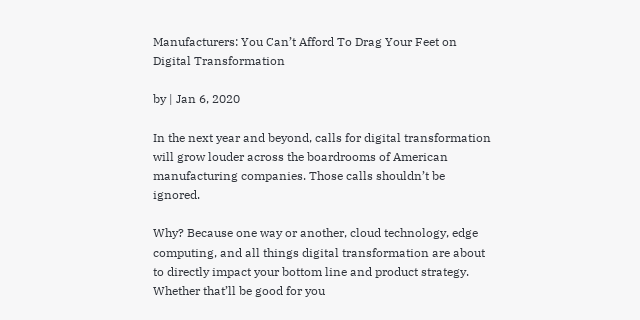Manufacturers: You Can’t Afford To Drag Your Feet on Digital Transformation

by | Jan 6, 2020

In the next year and beyond, calls for digital transformation will grow louder across the boardrooms of American manufacturing companies. Those calls shouldn’t be ignored.

Why? Because one way or another, cloud technology, edge computing, and all things digital transformation are about to directly impact your bottom line and product strategy. Whether that’ll be good for you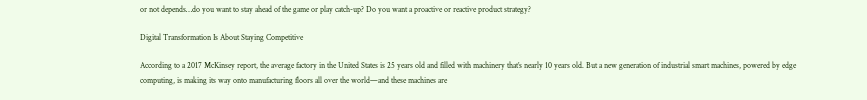or not depends…do you want to stay ahead of the game or play catch-up? Do you want a proactive or reactive product strategy?

Digital Transformation Is About Staying Competitive

According to a 2017 McKinsey report, the average factory in the United States is 25 years old and filled with machinery that’s nearly 10 years old. But a new generation of industrial smart machines, powered by edge computing, is making its way onto manufacturing floors all over the world—and these machines are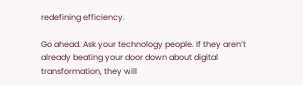redefining efficiency.

Go ahead. Ask your technology people. If they aren’t already beating your door down about digital transformation, they will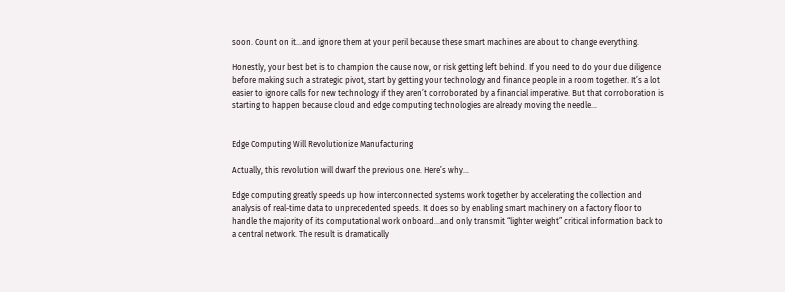soon. Count on it…and ignore them at your peril because these smart machines are about to change everything.

Honestly, your best bet is to champion the cause now, or risk getting left behind. If you need to do your due diligence before making such a strategic pivot, start by getting your technology and finance people in a room together. It’s a lot easier to ignore calls for new technology if they aren’t corroborated by a financial imperative. But that corroboration is starting to happen because cloud and edge computing technologies are already moving the needle…


Edge Computing Will Revolutionize Manufacturing

Actually, this revolution will dwarf the previous one. Here’s why…

Edge computing greatly speeds up how interconnected systems work together by accelerating the collection and analysis of real-time data to unprecedented speeds. It does so by enabling smart machinery on a factory floor to handle the majority of its computational work onboard…and only transmit “lighter weight” critical information back to a central network. The result is dramatically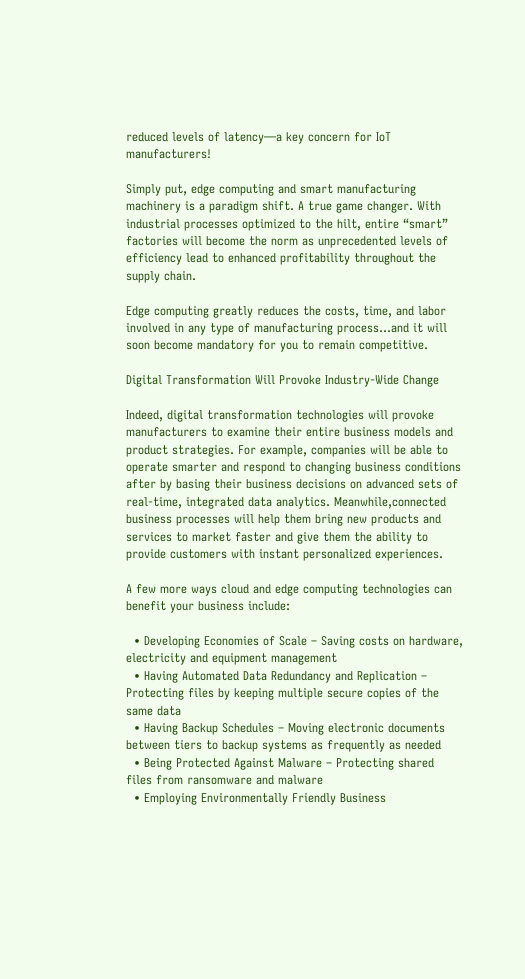reduced levels of latency—a key concern for IoT manufacturers!

Simply put, edge computing and smart manufacturing machinery is a paradigm shift. A true game changer. With industrial processes optimized to the hilt, entire “smart” factories will become the norm as unprecedented levels of efficiency lead to enhanced profitability throughout the supply chain.

Edge computing greatly reduces the costs, time, and labor involved in any type of manufacturing process…and it will soon become mandatory for you to remain competitive.

Digital Transformation Will Provoke Industry-Wide Change

Indeed, digital transformation technologies will provoke manufacturers to examine their entire business models and product strategies. For example, companies will be able to operate smarter and respond to changing business conditions after by basing their business decisions on advanced sets of real-time, integrated data analytics. Meanwhile,connected business processes will help them bring new products and services to market faster and give them the ability to provide customers with instant personalized experiences.

A few more ways cloud and edge computing technologies can benefit your business include:

  • Developing Economies of Scale – Saving costs on hardware, electricity and equipment management
  • Having Automated Data Redundancy and Replication – Protecting files by keeping multiple secure copies of the same data
  • Having Backup Schedules – Moving electronic documents between tiers to backup systems as frequently as needed
  • Being Protected Against Malware – Protecting shared files from ransomware and malware
  • Employing Environmentally Friendly Business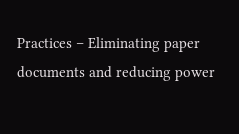Practices – Eliminating paper documents and reducing power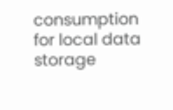consumption for local data storage